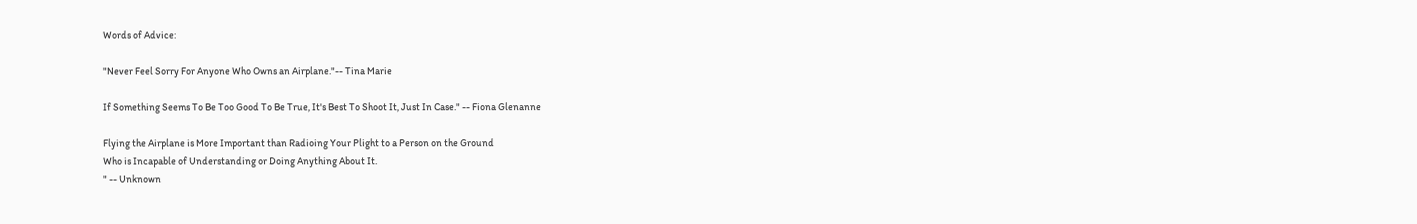Words of Advice:

"Never Feel Sorry For Anyone Who Owns an Airplane."-- Tina Marie

If Something Seems To Be Too Good To Be True, It's Best To Shoot It, Just In Case." -- Fiona Glenanne

Flying the Airplane is More Important than Radioing Your Plight to a Person on the Ground
Who is Incapable of Understanding or Doing Anything About It.
" -- Unknown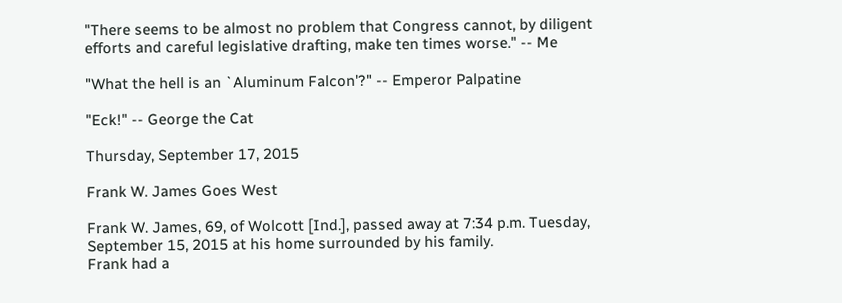"There seems to be almost no problem that Congress cannot, by diligent efforts and careful legislative drafting, make ten times worse." -- Me

"What the hell is an `Aluminum Falcon'?" -- Emperor Palpatine

"Eck!" -- George the Cat

Thursday, September 17, 2015

Frank W. James Goes West

Frank W. James, 69, of Wolcott [Ind.], passed away at 7:34 p.m. Tuesday, September 15, 2015 at his home surrounded by his family.
Frank had a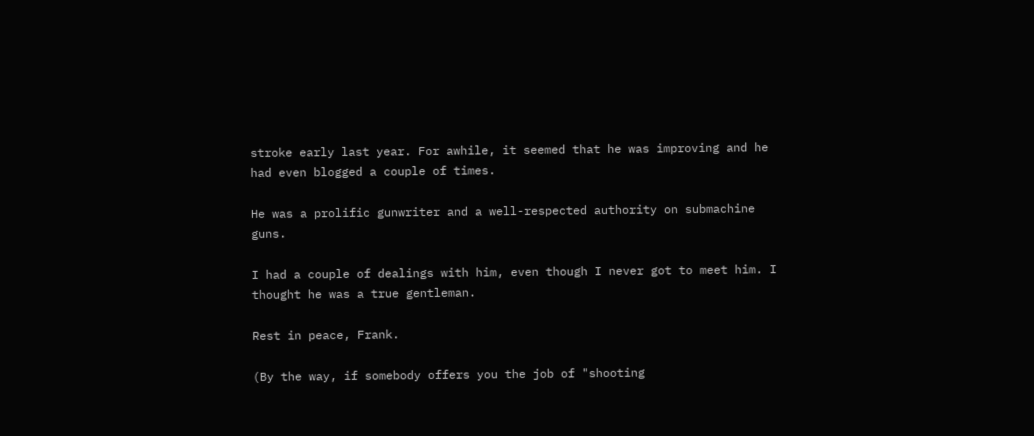stroke early last year. For awhile, it seemed that he was improving and he had even blogged a couple of times.

He was a prolific gunwriter and a well-respected authority on submachine guns.

I had a couple of dealings with him, even though I never got to meet him. I thought he was a true gentleman.

Rest in peace, Frank.

(By the way, if somebody offers you the job of "shooting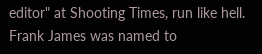editor" at Shooting Times, run like hell. Frank James was named to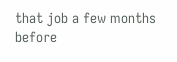that job a few months before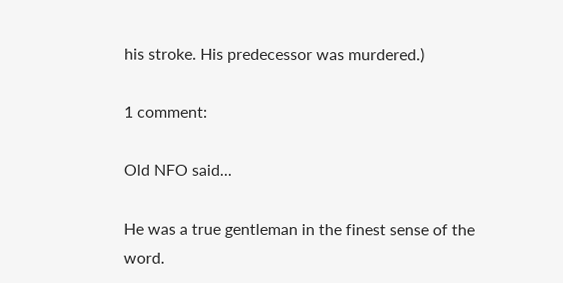his stroke. His predecessor was murdered.)

1 comment:

Old NFO said...

He was a true gentleman in the finest sense of the word.